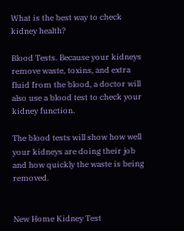What is the best way to check kidney health?

Blood Tests. Because your kidneys remove waste, toxins, and extra fluid from the blood, a doctor will also use a blood test to check your kidney function.

The blood tests will show how well your kidneys are doing their job and how quickly the waste is being removed.


New Home Kidney Test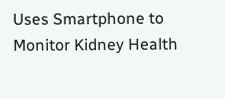Uses Smartphone to Monitor Kidney Health